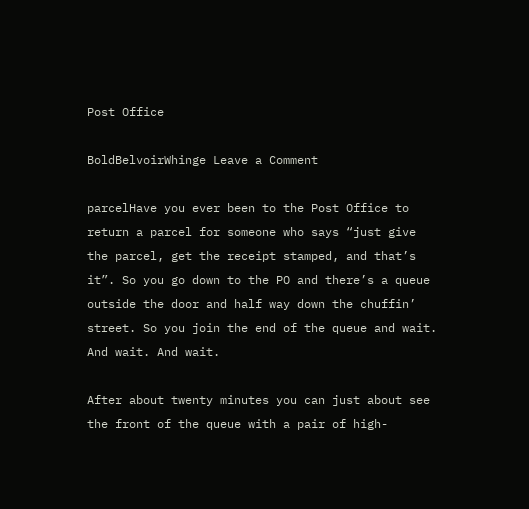Post Office

BoldBelvoirWhinge Leave a Comment

parcelHave you ever been to the Post Office to return a parcel for someone who says “just give the parcel, get the receipt stamped, and that’s it”. So you go down to the PO and there’s a queue outside the door and half way down the chuffin’ street. So you join the end of the queue and wait. And wait. And wait.

After about twenty minutes you can just about see the front of the queue with a pair of high-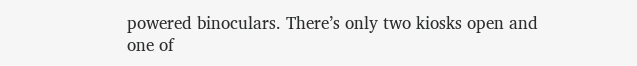powered binoculars. There’s only two kiosks open and one of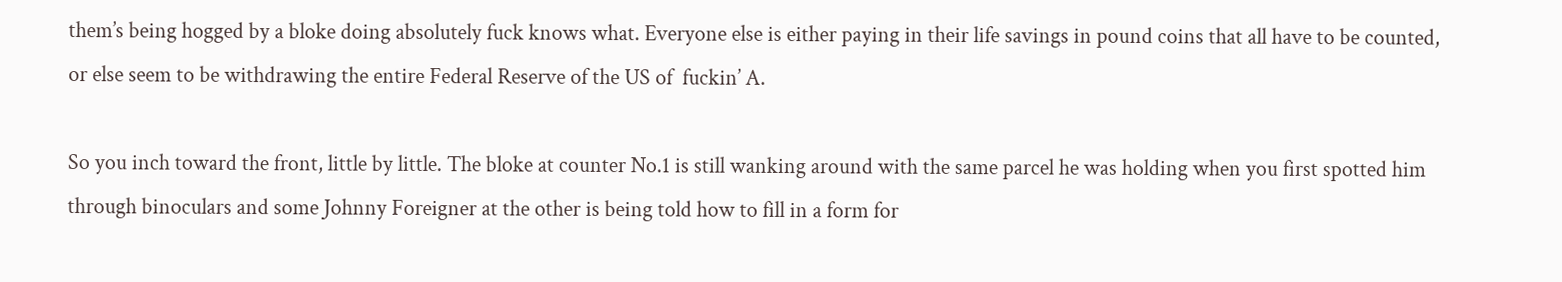them’s being hogged by a bloke doing absolutely fuck knows what. Everyone else is either paying in their life savings in pound coins that all have to be counted, or else seem to be withdrawing the entire Federal Reserve of the US of  fuckin’ A.

So you inch toward the front, little by little. The bloke at counter No.1 is still wanking around with the same parcel he was holding when you first spotted him through binoculars and some Johnny Foreigner at the other is being told how to fill in a form for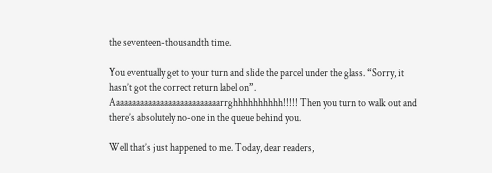the seventeen-thousandth time.

You eventually get to your turn and slide the parcel under the glass. “Sorry, it hasn’t got the correct return label on”. Aaaaaaaaaaaaaaaaaaaaaaaaaaarrghhhhhhhhhh!!!!! Then you turn to walk out and there’s absolutely no-one in the queue behind you.

Well that’s just happened to me. Today, dear readers,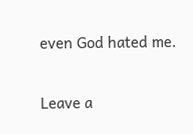even God hated me.

Leave a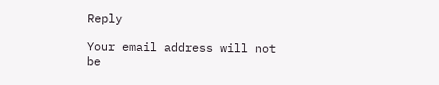Reply

Your email address will not be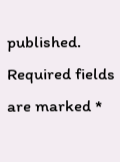published. Required fields are marked *